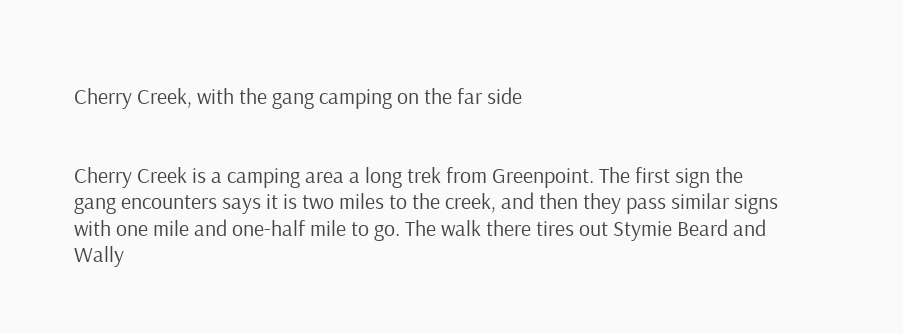Cherry Creek, with the gang camping on the far side


Cherry Creek is a camping area a long trek from Greenpoint. The first sign the gang encounters says it is two miles to the creek, and then they pass similar signs with one mile and one-half mile to go. The walk there tires out Stymie Beard and Wally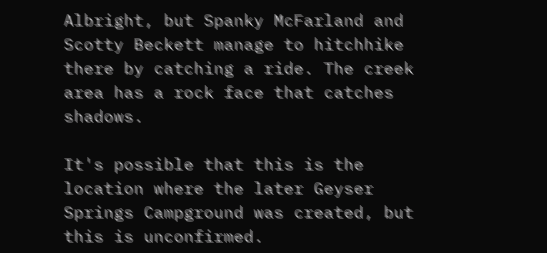Albright, but Spanky McFarland and Scotty Beckett manage to hitchhike there by catching a ride. The creek area has a rock face that catches shadows.

It's possible that this is the location where the later Geyser Springs Campground was created, but this is unconfirmed.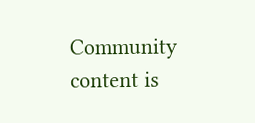Community content is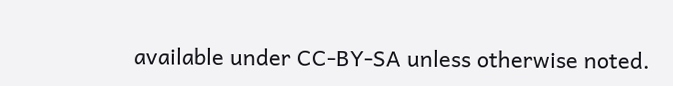available under CC-BY-SA unless otherwise noted.